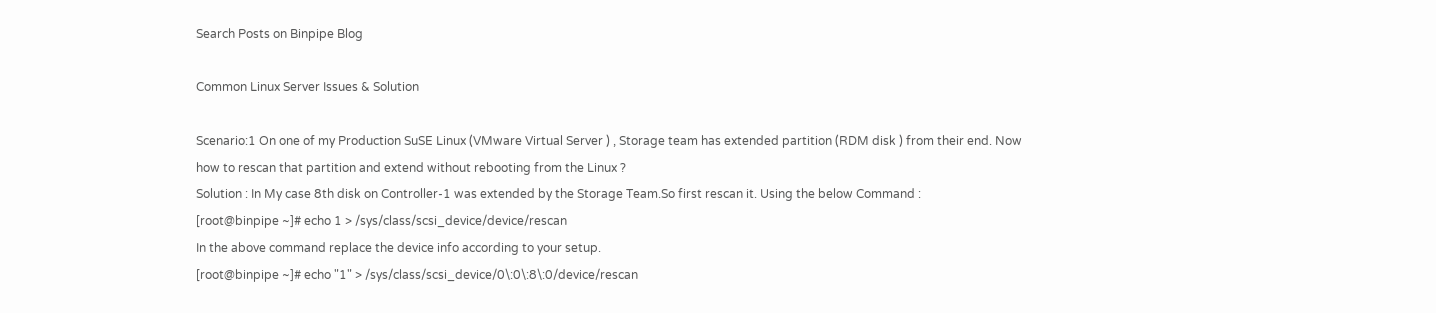Search Posts on Binpipe Blog

Common Linux Server Issues & Solution

Scenario:1 On one of my Production SuSE Linux (VMware Virtual Server ) , Storage team has extended partition (RDM disk ) from their end. Now how to rescan that partition and extend without rebooting from the Linux ?
Solution : In My case 8th disk on Controller-1 was extended by the Storage Team.So first rescan it. Using the below Command :
[root@binpipe ~]# echo 1 > /sys/class/scsi_device/device/rescan
In the above command replace the device info according to your setup.
[root@binpipe ~]# echo "1" > /sys/class/scsi_device/0\:0\:8\:0/device/rescan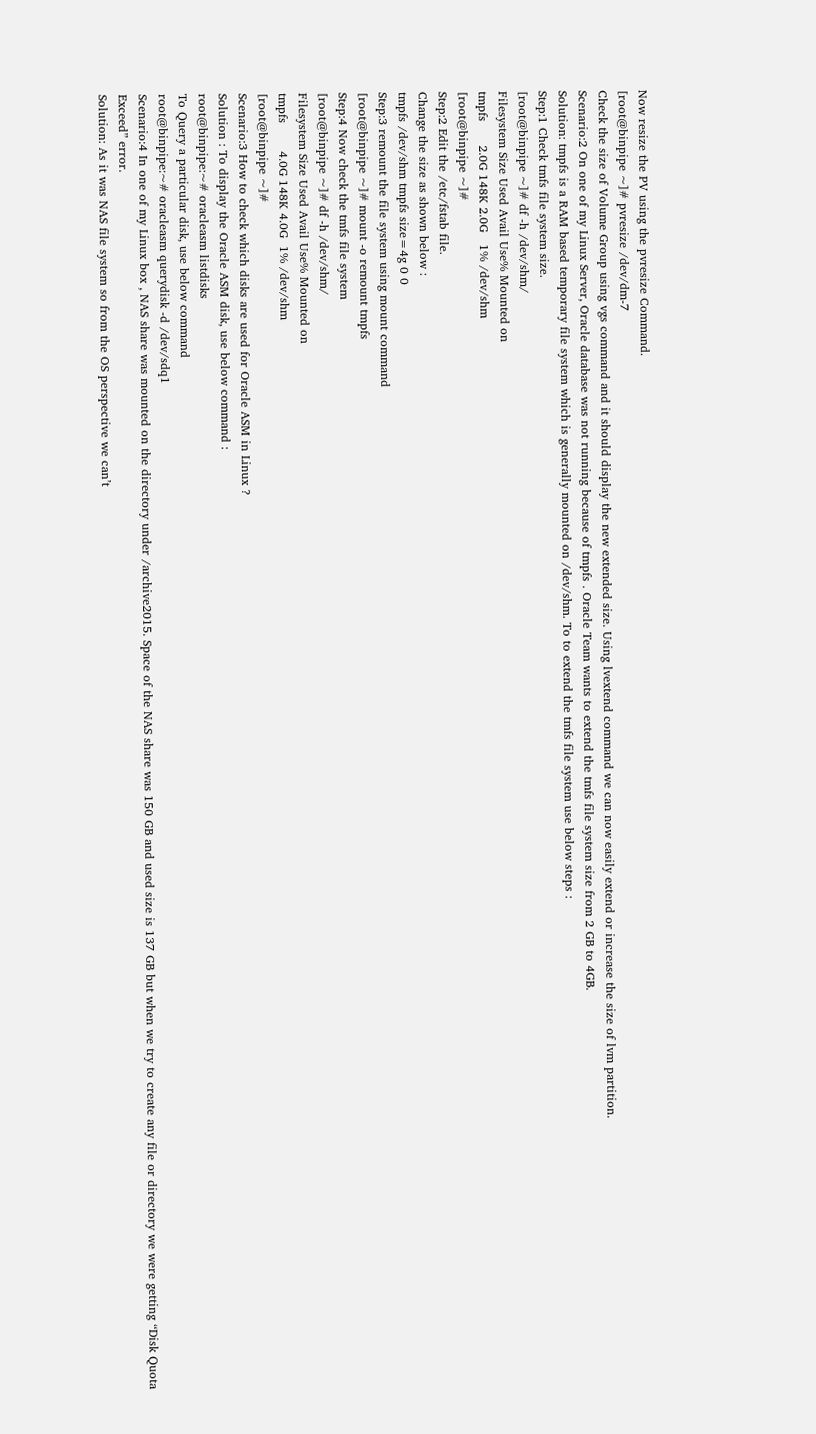Now resize the PV using the pvresize Command.
[root@binpipe ~]# pvresize /dev/dm-7
Check the size of Volume Group using vgs command and it should display the new extended size. Using lvextend command we can now easily extend or increase the size of lvm partition.
Scenario:2 On one of my Linux Server, Oracle database was not running because of tmpfs . Oracle Team wants to extend the tmfs file system size from 2 GB to 4GB.
Solution: tmpfs is a RAM based temporary file system which is generally mounted on /dev/shm. To to extend the tmfs file system use below steps :
Step:1 Check tmfs file system size.
[root@binpipe ~]# df -h /dev/shm/
Filesystem Size Used Avail Use% Mounted on
tmpfs      2.0G 148K 2.0G   1% /dev/shm
[root@binpipe ~]#
Step:2 Edit the /etc/fstab file.
Change the size as shown below :
tmpfs /dev/shm tmpfs size=4g 0 0
Step:3 remount the file system using mount command
[root@binpipe ~]# mount -o remount tmpfs
Step:4 Now check the tmfs file system
[root@binpipe ~]# df -h /dev/shm/
Filesystem Size Used Avail Use% Mounted on
tmpfs       4.0G 148K 4.0G  1% /dev/shm
[root@binpipe ~]#
Scenario:3 How to check which disks are used for Oracle ASM in Linux ?
Solution : To display the Oracle ASM disk, use below command :
root@binpipe:~# oracleasm listdisks
To Query a particular disk, use below command
root@binpipe:~# oracleasm querydisk -d /dev/sdq1
Scenario:4 In one of my Linux box , NAS share was mounted on the directory under /archive2015. Space of the NAS share was 150 GB and used size is 137 GB but when we try to create any file or directory we were getting “Disk Quota Exceed” error.
Solution: As it was NAS file system so from the OS perspective we can’t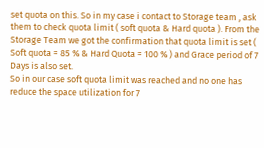set quota on this. So in my case i contact to Storage team , ask them to check quota limit ( soft quota & Hard quota ). From the Storage Team we got the confirmation that quota limit is set ( Soft quota = 85 % & Hard Quota = 100 % ) and Grace period of 7 Days is also set.
So in our case soft quota limit was reached and no one has reduce the space utilization for 7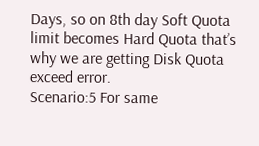Days, so on 8th day Soft Quota limit becomes Hard Quota that’s why we are getting Disk Quota exceed error.
Scenario:5 For same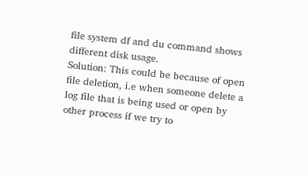file system df and du command shows different disk usage.
Solution: This could be because of open file deletion, i.e when someone delete a log file that is being used or open by other process if we try to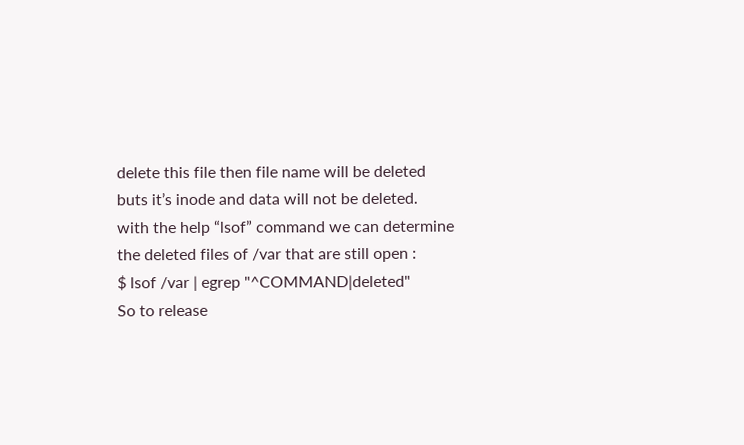delete this file then file name will be deleted buts it’s inode and data will not be deleted.
with the help “lsof” command we can determine the deleted files of /var that are still open :
$ lsof /var | egrep "^COMMAND|deleted"
So to release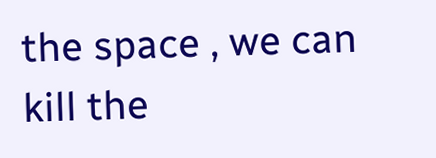the space , we can kill the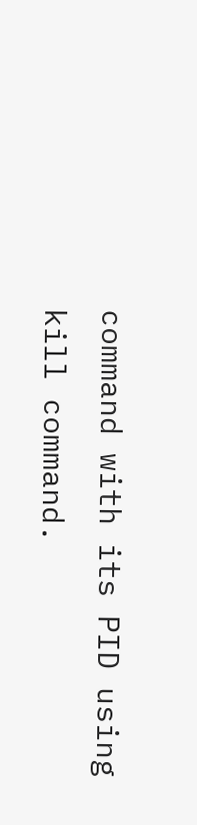command with its PID using kill command.